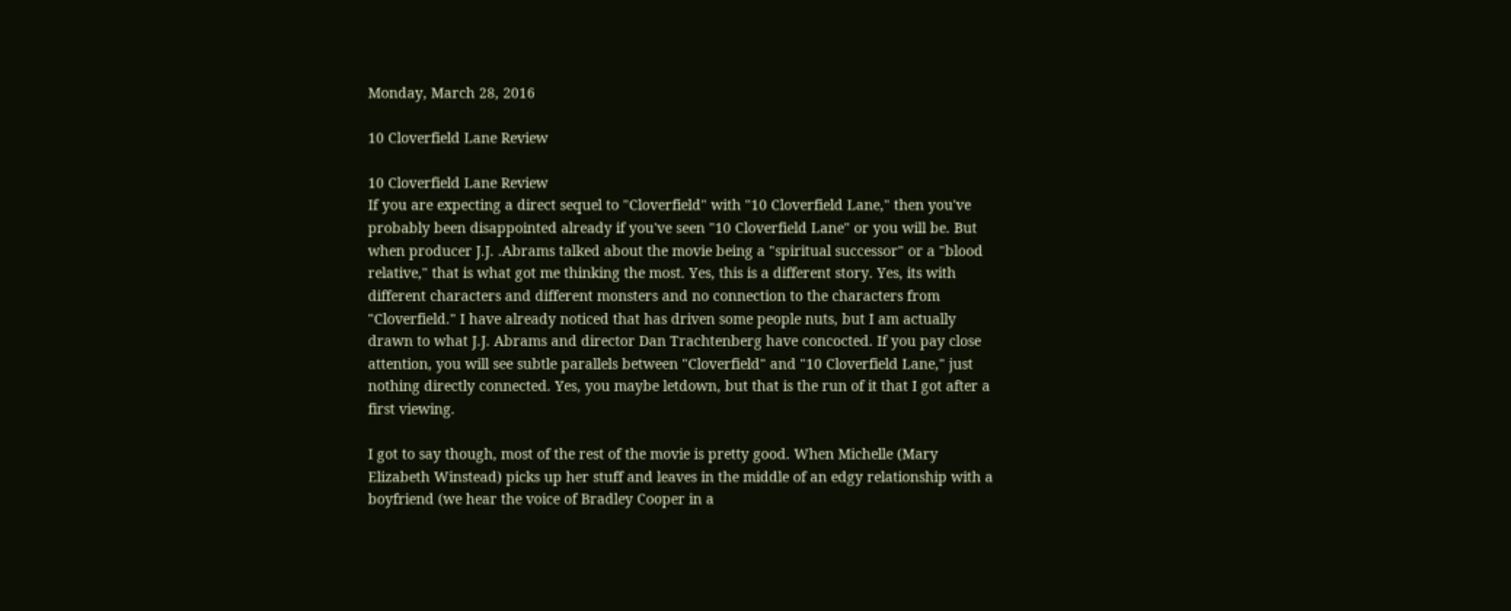Monday, March 28, 2016

10 Cloverfield Lane Review

10 Cloverfield Lane Review
If you are expecting a direct sequel to "Cloverfield" with "10 Cloverfield Lane," then you've probably been disappointed already if you've seen "10 Cloverfield Lane" or you will be. But when producer J.J. .Abrams talked about the movie being a "spiritual successor" or a "blood relative," that is what got me thinking the most. Yes, this is a different story. Yes, its with different characters and different monsters and no connection to the characters from "Cloverfield." I have already noticed that has driven some people nuts, but I am actually drawn to what J.J. Abrams and director Dan Trachtenberg have concocted. If you pay close attention, you will see subtle parallels between "Cloverfield" and "10 Cloverfield Lane," just nothing directly connected. Yes, you maybe letdown, but that is the run of it that I got after a first viewing.

I got to say though, most of the rest of the movie is pretty good. When Michelle (Mary Elizabeth Winstead) picks up her stuff and leaves in the middle of an edgy relationship with a boyfriend (we hear the voice of Bradley Cooper in a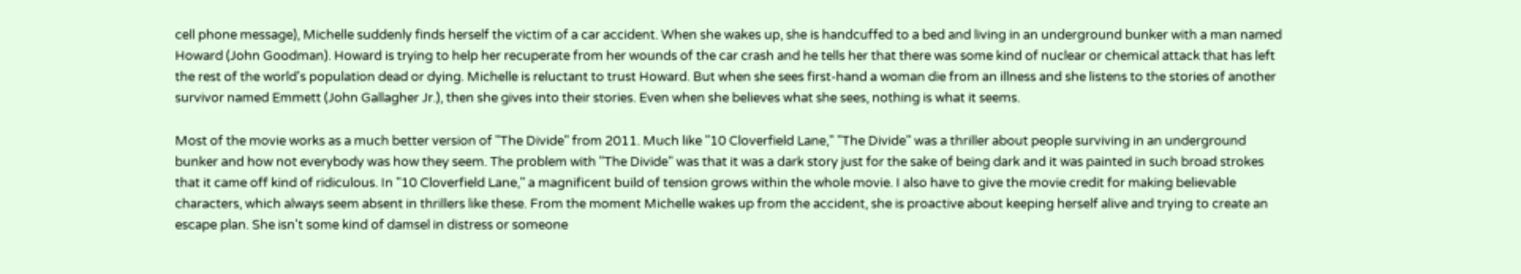cell phone message), Michelle suddenly finds herself the victim of a car accident. When she wakes up, she is handcuffed to a bed and living in an underground bunker with a man named Howard (John Goodman). Howard is trying to help her recuperate from her wounds of the car crash and he tells her that there was some kind of nuclear or chemical attack that has left the rest of the world's population dead or dying. Michelle is reluctant to trust Howard. But when she sees first-hand a woman die from an illness and she listens to the stories of another survivor named Emmett (John Gallagher Jr.), then she gives into their stories. Even when she believes what she sees, nothing is what it seems.

Most of the movie works as a much better version of "The Divide" from 2011. Much like "10 Cloverfield Lane," "The Divide" was a thriller about people surviving in an underground bunker and how not everybody was how they seem. The problem with "The Divide" was that it was a dark story just for the sake of being dark and it was painted in such broad strokes that it came off kind of ridiculous. In "10 Cloverfield Lane," a magnificent build of tension grows within the whole movie. I also have to give the movie credit for making believable characters, which always seem absent in thrillers like these. From the moment Michelle wakes up from the accident, she is proactive about keeping herself alive and trying to create an escape plan. She isn't some kind of damsel in distress or someone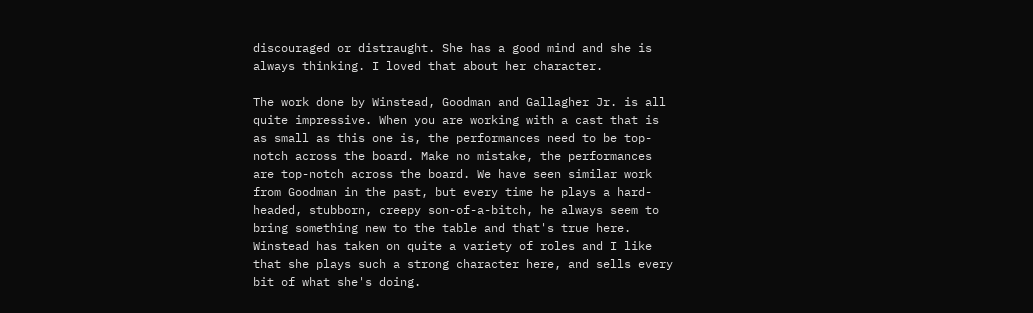discouraged or distraught. She has a good mind and she is always thinking. I loved that about her character.

The work done by Winstead, Goodman and Gallagher Jr. is all quite impressive. When you are working with a cast that is as small as this one is, the performances need to be top-notch across the board. Make no mistake, the performances are top-notch across the board. We have seen similar work from Goodman in the past, but every time he plays a hard-headed, stubborn, creepy son-of-a-bitch, he always seem to bring something new to the table and that's true here. Winstead has taken on quite a variety of roles and I like that she plays such a strong character here, and sells every bit of what she's doing.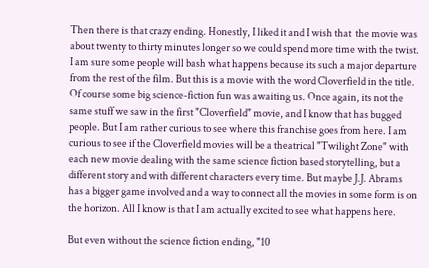Then there is that crazy ending. Honestly, I liked it and I wish that  the movie was about twenty to thirty minutes longer so we could spend more time with the twist. I am sure some people will bash what happens because its such a major departure from the rest of the film. But this is a movie with the word Cloverfield in the title. Of course some big science-fiction fun was awaiting us. Once again, its not the same stuff we saw in the first "Cloverfield" movie, and I know that has bugged people. But I am rather curious to see where this franchise goes from here. I am curious to see if the Cloverfield movies will be a theatrical "Twilight Zone" with each new movie dealing with the same science fiction based storytelling, but a different story and with different characters every time. But maybe J.J. Abrams has a bigger game involved and a way to connect all the movies in some form is on the horizon. All I know is that I am actually excited to see what happens here.

But even without the science fiction ending, "10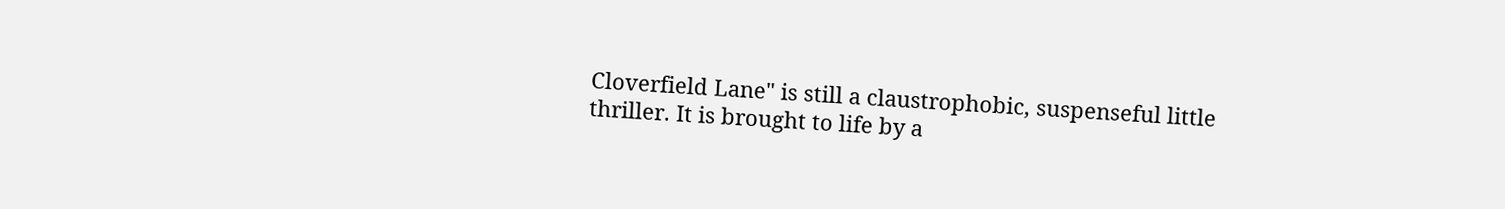Cloverfield Lane" is still a claustrophobic, suspenseful little thriller. It is brought to life by a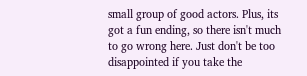small group of good actors. Plus, its got a fun ending, so there isn't much to go wrong here. Just don't be too disappointed if you take the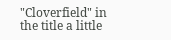"Cloverfield" in the title a little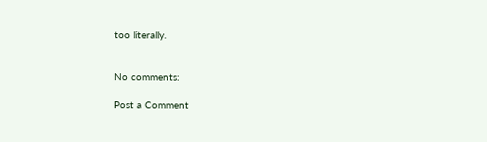too literally.


No comments:

Post a Comment